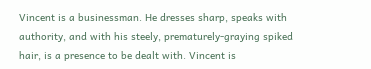Vincent is a businessman. He dresses sharp, speaks with authority, and with his steely, prematurely-graying spiked hair, is a presence to be dealt with. Vincent is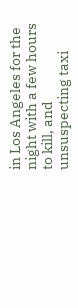in Los Angeles for the night with a few hours to kill, and unsuspecting taxi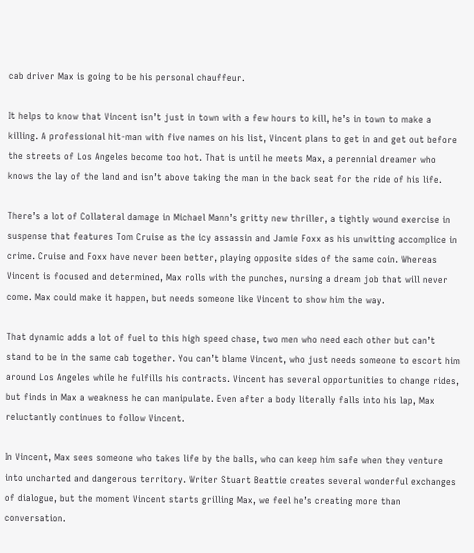cab driver Max is going to be his personal chauffeur.

It helps to know that Vincent isn’t just in town with a few hours to kill, he’s in town to make a killing. A professional hit-man with five names on his list, Vincent plans to get in and get out before the streets of Los Angeles become too hot. That is until he meets Max, a perennial dreamer who knows the lay of the land and isn’t above taking the man in the back seat for the ride of his life.

There’s a lot of Collateral damage in Michael Mann’s gritty new thriller, a tightly wound exercise in suspense that features Tom Cruise as the icy assassin and Jamie Foxx as his unwitting accomplice in crime. Cruise and Foxx have never been better, playing opposite sides of the same coin. Whereas Vincent is focused and determined, Max rolls with the punches, nursing a dream job that will never come. Max could make it happen, but needs someone like Vincent to show him the way.

That dynamic adds a lot of fuel to this high speed chase, two men who need each other but can’t stand to be in the same cab together. You can’t blame Vincent, who just needs someone to escort him around Los Angeles while he fulfills his contracts. Vincent has several opportunities to change rides, but finds in Max a weakness he can manipulate. Even after a body literally falls into his lap, Max reluctantly continues to follow Vincent.

In Vincent, Max sees someone who takes life by the balls, who can keep him safe when they venture into uncharted and dangerous territory. Writer Stuart Beattie creates several wonderful exchanges of dialogue, but the moment Vincent starts grilling Max, we feel he’s creating more than conversation.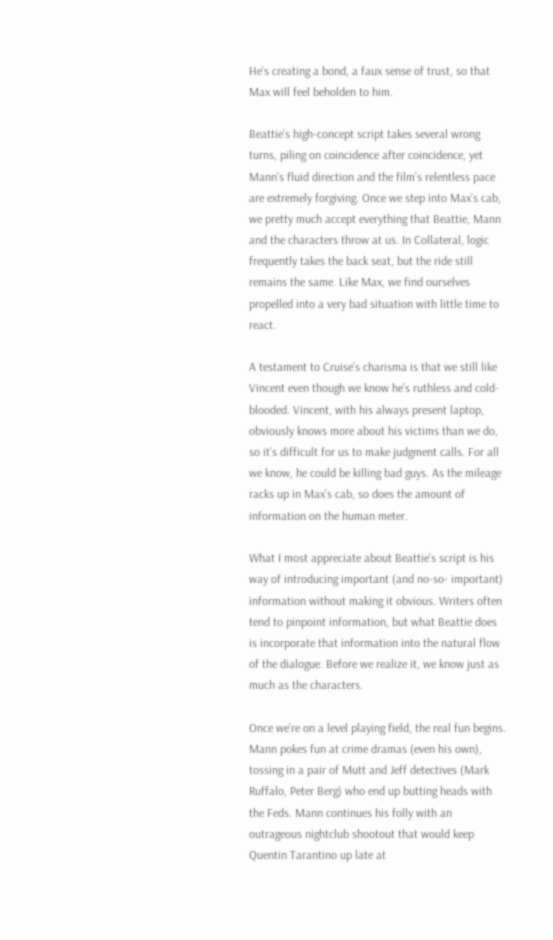He’s creating a bond, a faux sense of trust, so that Max will feel beholden to him.

Beattie’s high-concept script takes several wrong turns, piling on coincidence after coincidence, yet Mann’s fluid direction and the film’s relentless pace are extremely forgiving. Once we step into Max’s cab, we pretty much accept everything that Beattie, Mann and the characters throw at us. In Collateral, logic frequently takes the back seat, but the ride still remains the same. Like Max, we find ourselves propelled into a very bad situation with little time to react.

A testament to Cruise’s charisma is that we still like Vincent even though we know he’s ruthless and cold-blooded. Vincent, with his always present laptop, obviously knows more about his victims than we do, so it’s difficult for us to make judgment calls. For all we know, he could be killing bad guys. As the mileage racks up in Max’s cab, so does the amount of information on the human meter.

What I most appreciate about Beattie’s script is his way of introducing important (and no-so- important) information without making it obvious. Writers often tend to pinpoint information, but what Beattie does is incorporate that information into the natural flow of the dialogue. Before we realize it, we know just as much as the characters.

Once we’re on a level playing field, the real fun begins. Mann pokes fun at crime dramas (even his own), tossing in a pair of Mutt and Jeff detectives (Mark Ruffalo, Peter Berg) who end up butting heads with the Feds. Mann continues his folly with an outrageous nightclub shootout that would keep Quentin Tarantino up late at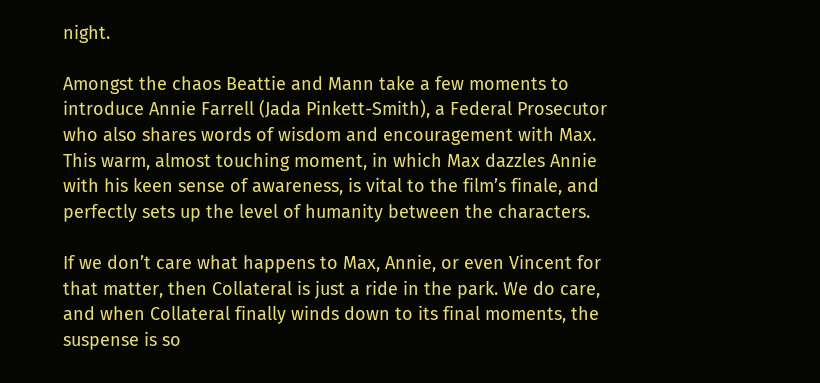night.

Amongst the chaos Beattie and Mann take a few moments to introduce Annie Farrell (Jada Pinkett-Smith), a Federal Prosecutor who also shares words of wisdom and encouragement with Max. This warm, almost touching moment, in which Max dazzles Annie with his keen sense of awareness, is vital to the film’s finale, and perfectly sets up the level of humanity between the characters.

If we don’t care what happens to Max, Annie, or even Vincent for that matter, then Collateral is just a ride in the park. We do care, and when Collateral finally winds down to its final moments, the suspense is so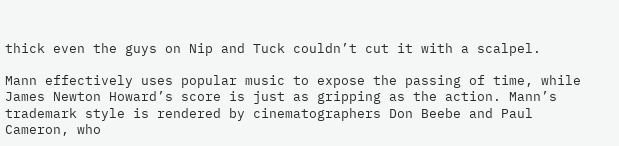thick even the guys on Nip and Tuck couldn’t cut it with a scalpel.

Mann effectively uses popular music to expose the passing of time, while James Newton Howard’s score is just as gripping as the action. Mann’s trademark style is rendered by cinematographers Don Beebe and Paul Cameron, who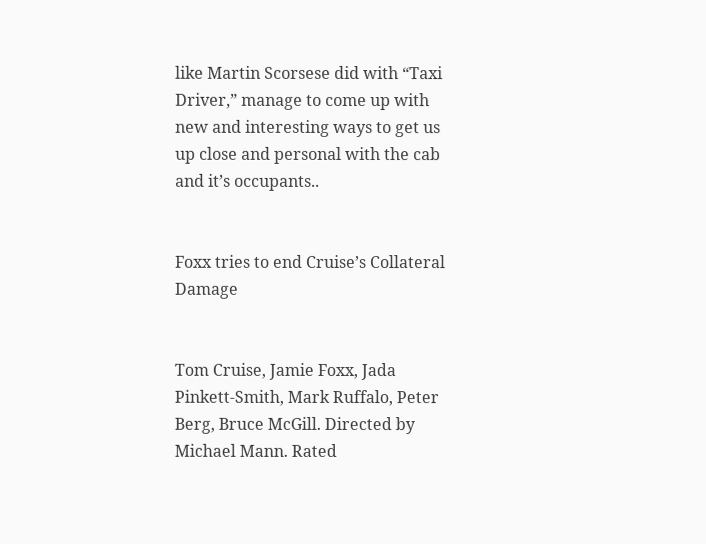like Martin Scorsese did with “Taxi Driver,” manage to come up with new and interesting ways to get us up close and personal with the cab and it’s occupants..


Foxx tries to end Cruise’s Collateral Damage


Tom Cruise, Jamie Foxx, Jada Pinkett-Smith, Mark Ruffalo, Peter Berg, Bruce McGill. Directed by Michael Mann. Rated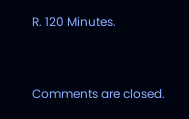R. 120 Minutes.


Comments are closed.